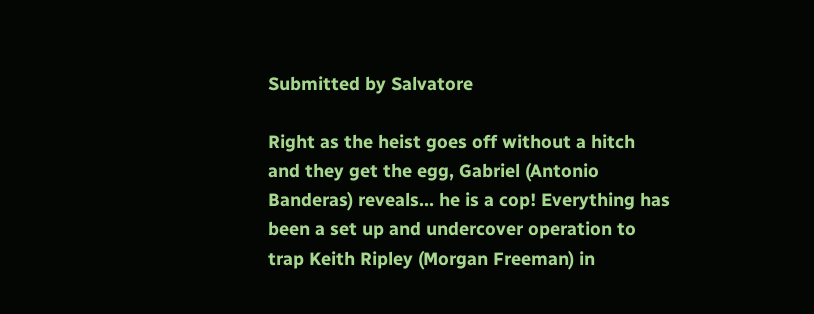Submitted by Salvatore

Right as the heist goes off without a hitch and they get the egg, Gabriel (Antonio Banderas) reveals… he is a cop! Everything has been a set up and undercover operation to trap Keith Ripley (Morgan Freeman) in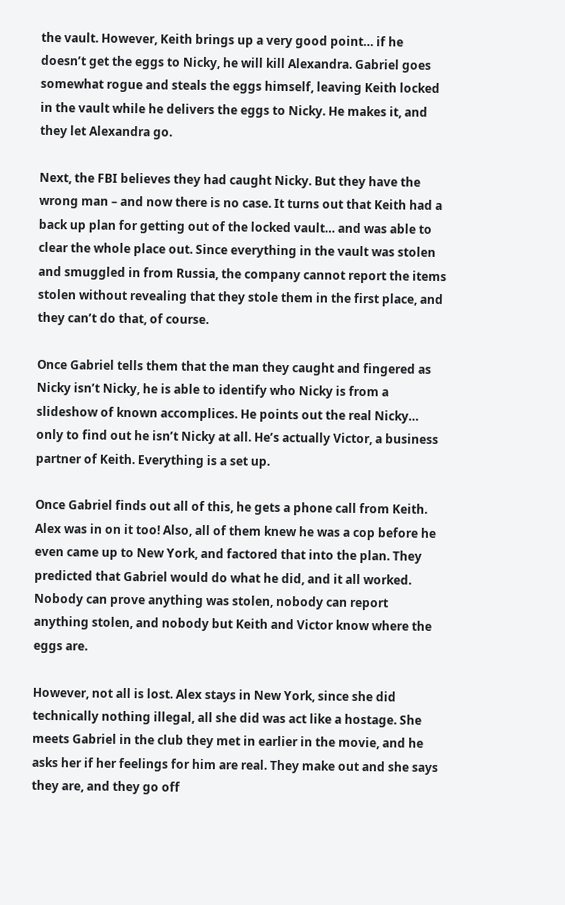the vault. However, Keith brings up a very good point… if he doesn’t get the eggs to Nicky, he will kill Alexandra. Gabriel goes somewhat rogue and steals the eggs himself, leaving Keith locked in the vault while he delivers the eggs to Nicky. He makes it, and they let Alexandra go.

Next, the FBI believes they had caught Nicky. But they have the wrong man – and now there is no case. It turns out that Keith had a back up plan for getting out of the locked vault… and was able to clear the whole place out. Since everything in the vault was stolen and smuggled in from Russia, the company cannot report the items stolen without revealing that they stole them in the first place, and they can’t do that, of course.

Once Gabriel tells them that the man they caught and fingered as Nicky isn’t Nicky, he is able to identify who Nicky is from a slideshow of known accomplices. He points out the real Nicky… only to find out he isn’t Nicky at all. He’s actually Victor, a business partner of Keith. Everything is a set up.

Once Gabriel finds out all of this, he gets a phone call from Keith. Alex was in on it too! Also, all of them knew he was a cop before he even came up to New York, and factored that into the plan. They predicted that Gabriel would do what he did, and it all worked. Nobody can prove anything was stolen, nobody can report anything stolen, and nobody but Keith and Victor know where the eggs are.

However, not all is lost. Alex stays in New York, since she did technically nothing illegal, all she did was act like a hostage. She meets Gabriel in the club they met in earlier in the movie, and he asks her if her feelings for him are real. They make out and she says they are, and they go off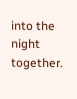into the night together.